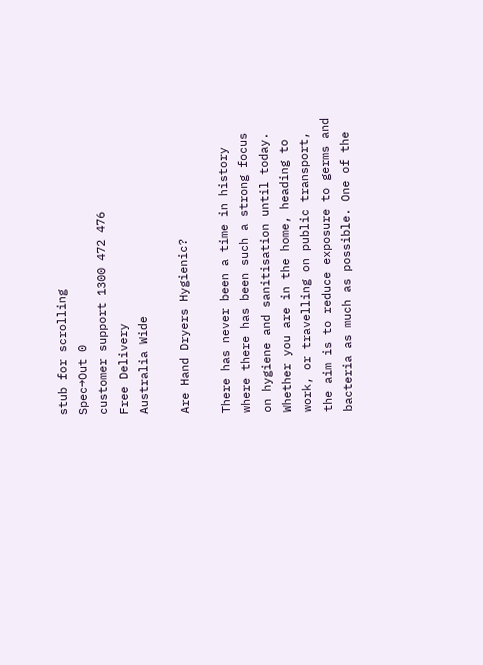stub for scrolling
Spec→Out 0
customer support 1300 472 476
Free Delivery
Australia Wide

Are Hand Dryers Hygienic?

There has never been a time in history where there has been such a strong focus on hygiene and sanitisation until today. Whether you are in the home, heading to work, or travelling on public transport, the aim is to reduce exposure to germs and bacteria as much as possible. One of the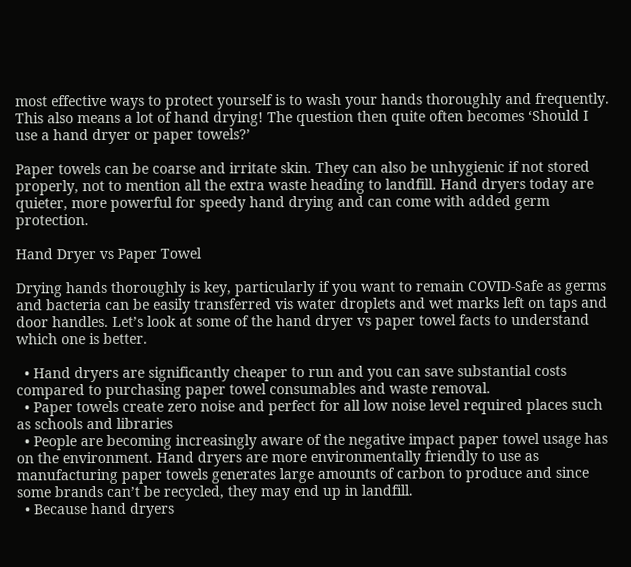most effective ways to protect yourself is to wash your hands thoroughly and frequently. This also means a lot of hand drying! The question then quite often becomes ‘Should I use a hand dryer or paper towels?’

Paper towels can be coarse and irritate skin. They can also be unhygienic if not stored properly, not to mention all the extra waste heading to landfill. Hand dryers today are quieter, more powerful for speedy hand drying and can come with added germ protection.

Hand Dryer vs Paper Towel

Drying hands thoroughly is key, particularly if you want to remain COVID-Safe as germs and bacteria can be easily transferred vis water droplets and wet marks left on taps and door handles. Let’s look at some of the hand dryer vs paper towel facts to understand which one is better.

  • Hand dryers are significantly cheaper to run and you can save substantial costs compared to purchasing paper towel consumables and waste removal.
  • Paper towels create zero noise and perfect for all low noise level required places such as schools and libraries
  • People are becoming increasingly aware of the negative impact paper towel usage has on the environment. Hand dryers are more environmentally friendly to use as manufacturing paper towels generates large amounts of carbon to produce and since some brands can’t be recycled, they may end up in landfill.
  • Because hand dryers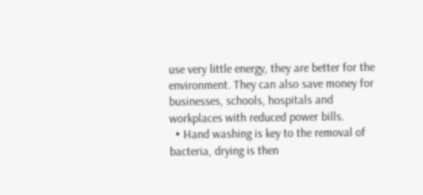use very little energy, they are better for the environment. They can also save money for businesses, schools, hospitals and workplaces with reduced power bills.
  • Hand washing is key to the removal of bacteria, drying is then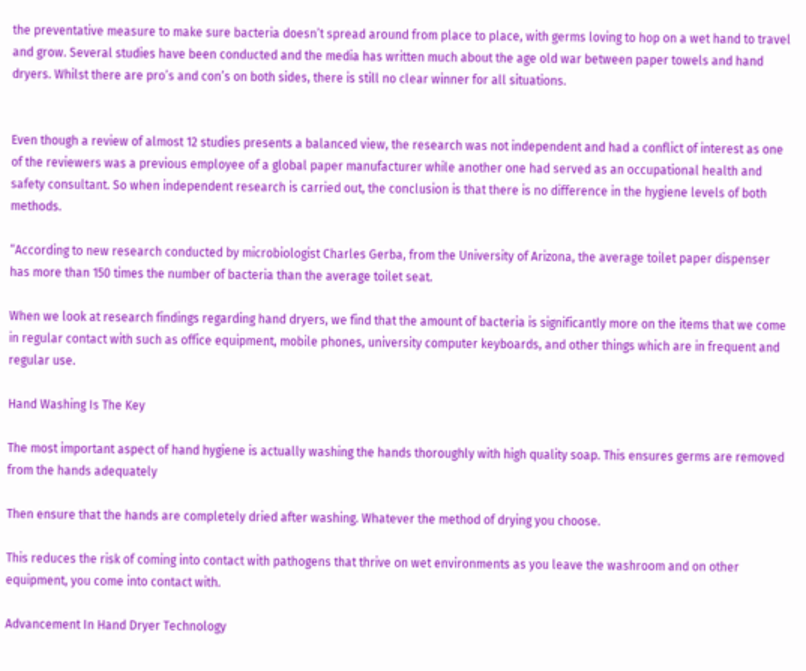the preventative measure to make sure bacteria doesn’t spread around from place to place, with germs loving to hop on a wet hand to travel and grow. Several studies have been conducted and the media has written much about the age old war between paper towels and hand dryers. Whilst there are pro’s and con’s on both sides, there is still no clear winner for all situations.


Even though a review of almost 12 studies presents a balanced view, the research was not independent and had a conflict of interest as one of the reviewers was a previous employee of a global paper manufacturer while another one had served as an occupational health and safety consultant. So when independent research is carried out, the conclusion is that there is no difference in the hygiene levels of both methods.

“According to new research conducted by microbiologist Charles Gerba, from the University of Arizona, the average toilet paper dispenser has more than 150 times the number of bacteria than the average toilet seat.

When we look at research findings regarding hand dryers, we find that the amount of bacteria is significantly more on the items that we come in regular contact with such as office equipment, mobile phones, university computer keyboards, and other things which are in frequent and regular use.

Hand Washing Is The Key

The most important aspect of hand hygiene is actually washing the hands thoroughly with high quality soap. This ensures germs are removed from the hands adequately

Then ensure that the hands are completely dried after washing. Whatever the method of drying you choose.

This reduces the risk of coming into contact with pathogens that thrive on wet environments as you leave the washroom and on other equipment, you come into contact with.

Advancement In Hand Dryer Technology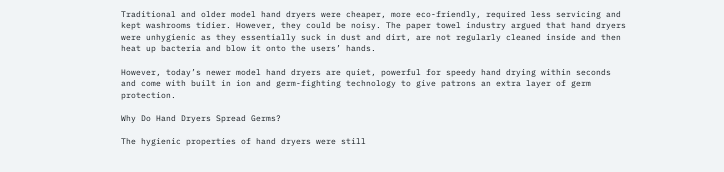Traditional and older model hand dryers were cheaper, more eco-friendly, required less servicing and kept washrooms tidier. However, they could be noisy. The paper towel industry argued that hand dryers were unhygienic as they essentially suck in dust and dirt, are not regularly cleaned inside and then heat up bacteria and blow it onto the users’ hands.

However, today’s newer model hand dryers are quiet, powerful for speedy hand drying within seconds and come with built in ion and germ-fighting technology to give patrons an extra layer of germ protection.

Why Do Hand Dryers Spread Germs?

The hygienic properties of hand dryers were still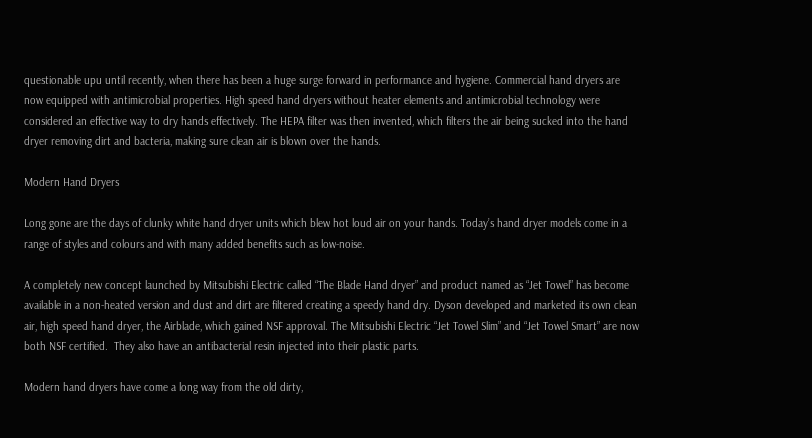questionable upu until recently, when there has been a huge surge forward in performance and hygiene. Commercial hand dryers are now equipped with antimicrobial properties. High speed hand dryers without heater elements and antimicrobial technology were considered an effective way to dry hands effectively. The HEPA filter was then invented, which filters the air being sucked into the hand dryer removing dirt and bacteria, making sure clean air is blown over the hands.

Modern Hand Dryers

Long gone are the days of clunky white hand dryer units which blew hot loud air on your hands. Today’s hand dryer models come in a range of styles and colours and with many added benefits such as low-noise.

A completely new concept launched by Mitsubishi Electric called “The Blade Hand dryer” and product named as “Jet Towel” has become available in a non-heated version and dust and dirt are filtered creating a speedy hand dry. Dyson developed and marketed its own clean air, high speed hand dryer, the Airblade, which gained NSF approval. The Mitsubishi Electric “Jet Towel Slim” and “Jet Towel Smart” are now both NSF certified.  They also have an antibacterial resin injected into their plastic parts.

Modern hand dryers have come a long way from the old dirty,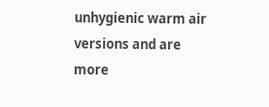unhygienic warm air versions and are more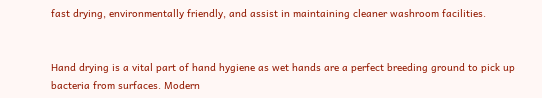fast drying, environmentally friendly, and assist in maintaining cleaner washroom facilities.


Hand drying is a vital part of hand hygiene as wet hands are a perfect breeding ground to pick up bacteria from surfaces. Modern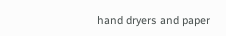hand dryers and paper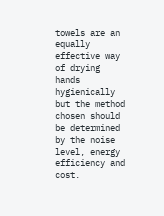towels are an equally effective way of drying hands hygienically but the method chosen should be determined by the noise level, energy efficiency and cost.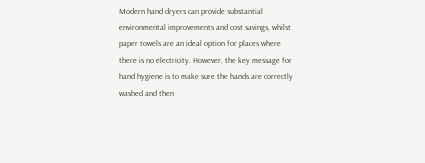Modern hand dryers can provide substantial environmental improvements and cost savings, whilst paper towels are an ideal option for places where there is no electricity. However, the key message for hand hygiene is to make sure the hands are correctly washed and then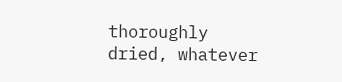thoroughly dried, whatever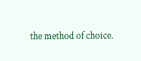the method of choice.